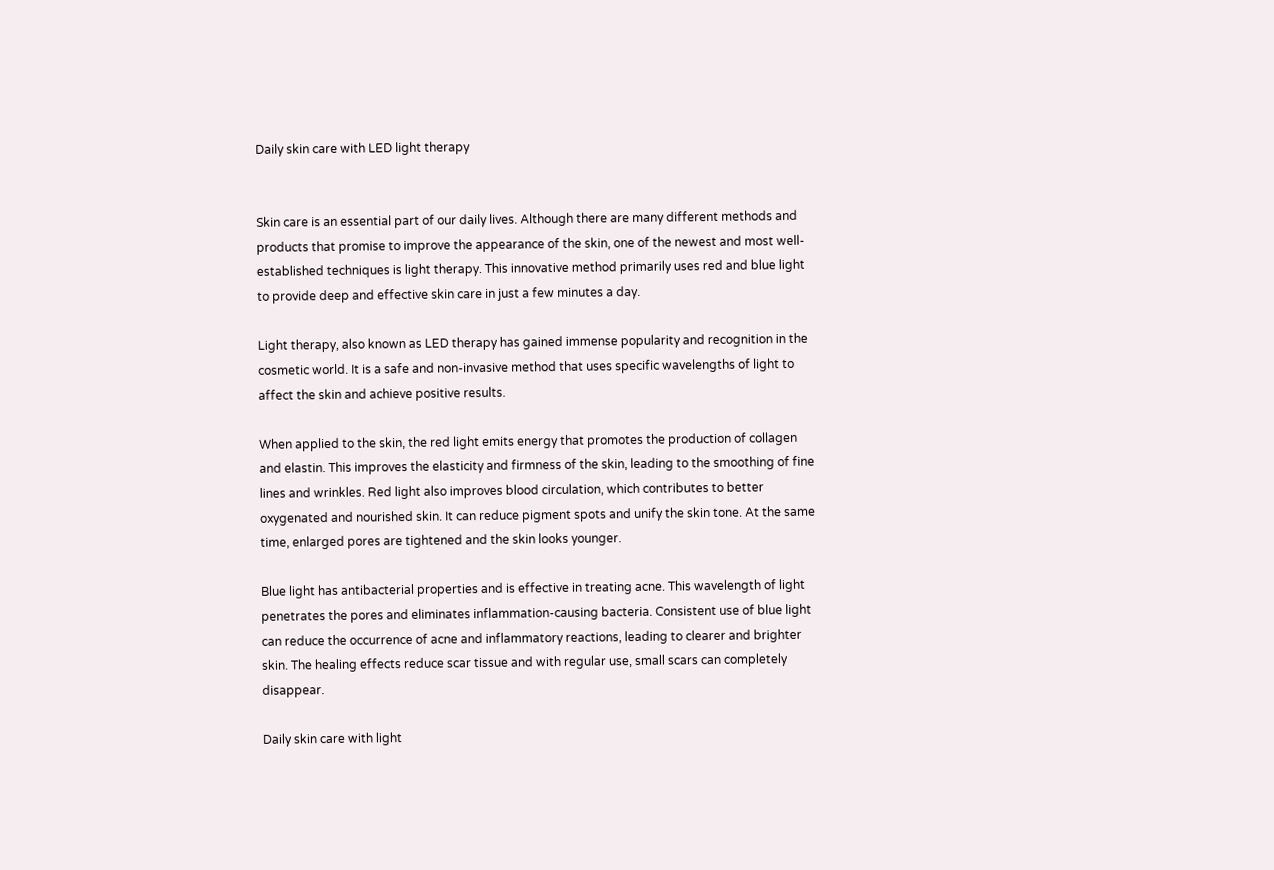Daily skin care with LED light therapy


Skin care is an essential part of our daily lives. Although there are many different methods and products that promise to improve the appearance of the skin, one of the newest and most well-established techniques is light therapy. This innovative method primarily uses red and blue light to provide deep and effective skin care in just a few minutes a day.

Light therapy, also known as LED therapy has gained immense popularity and recognition in the cosmetic world. It is a safe and non-invasive method that uses specific wavelengths of light to affect the skin and achieve positive results.

When applied to the skin, the red light emits energy that promotes the production of collagen and elastin. This improves the elasticity and firmness of the skin, leading to the smoothing of fine lines and wrinkles. Red light also improves blood circulation, which contributes to better oxygenated and nourished skin. It can reduce pigment spots and unify the skin tone. At the same time, enlarged pores are tightened and the skin looks younger.

Blue light has antibacterial properties and is effective in treating acne. This wavelength of light penetrates the pores and eliminates inflammation-causing bacteria. Consistent use of blue light can reduce the occurrence of acne and inflammatory reactions, leading to clearer and brighter skin. The healing effects reduce scar tissue and with regular use, small scars can completely disappear.

Daily skin care with light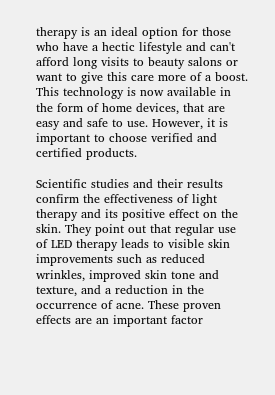therapy is an ideal option for those who have a hectic lifestyle and can't afford long visits to beauty salons or want to give this care more of a boost. This technology is now available in the form of home devices, that are easy and safe to use. However, it is important to choose verified and certified products.

Scientific studies and their results confirm the effectiveness of light therapy and its positive effect on the skin. They point out that regular use of LED therapy leads to visible skin improvements such as reduced wrinkles, improved skin tone and texture, and a reduction in the occurrence of acne. These proven effects are an important factor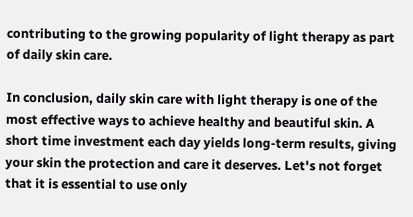contributing to the growing popularity of light therapy as part of daily skin care.

In conclusion, daily skin care with light therapy is one of the most effective ways to achieve healthy and beautiful skin. A short time investment each day yields long-term results, giving your skin the protection and care it deserves. Let's not forget that it is essential to use only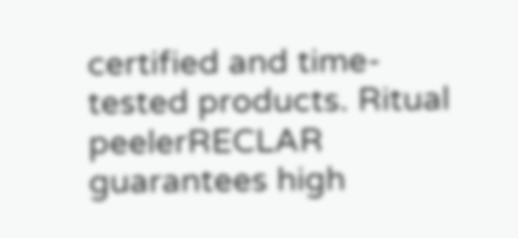certified and time-tested products. Ritual peelerRECLAR guarantees high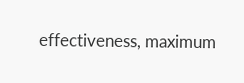effectiveness, maximum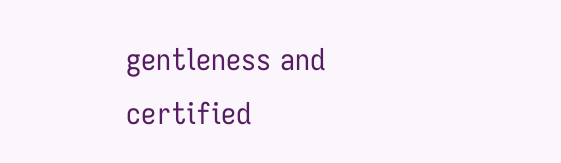gentleness and certified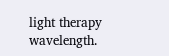light therapy wavelength.